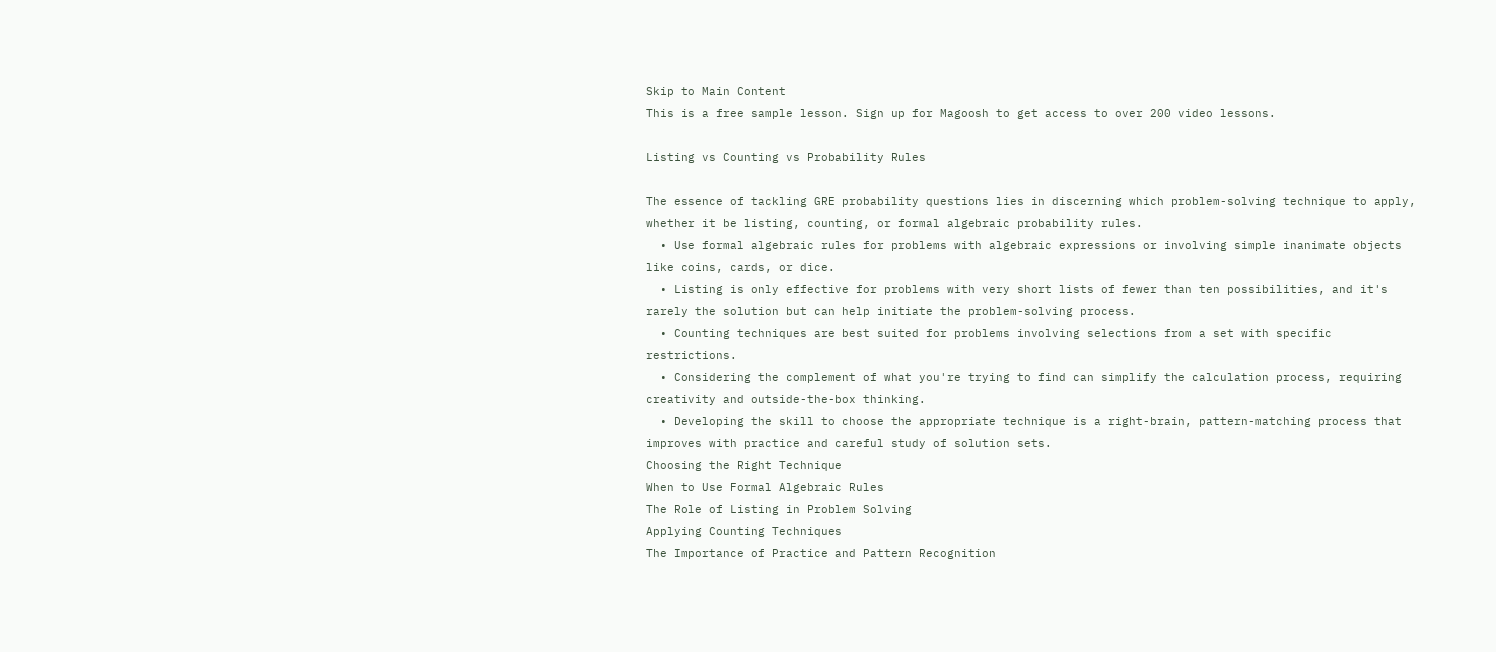Skip to Main Content
This is a free sample lesson. Sign up for Magoosh to get access to over 200 video lessons.

Listing vs Counting vs Probability Rules

The essence of tackling GRE probability questions lies in discerning which problem-solving technique to apply, whether it be listing, counting, or formal algebraic probability rules.
  • Use formal algebraic rules for problems with algebraic expressions or involving simple inanimate objects like coins, cards, or dice.
  • Listing is only effective for problems with very short lists of fewer than ten possibilities, and it's rarely the solution but can help initiate the problem-solving process.
  • Counting techniques are best suited for problems involving selections from a set with specific restrictions.
  • Considering the complement of what you're trying to find can simplify the calculation process, requiring creativity and outside-the-box thinking.
  • Developing the skill to choose the appropriate technique is a right-brain, pattern-matching process that improves with practice and careful study of solution sets.
Choosing the Right Technique
When to Use Formal Algebraic Rules
The Role of Listing in Problem Solving
Applying Counting Techniques
The Importance of Practice and Pattern Recognition